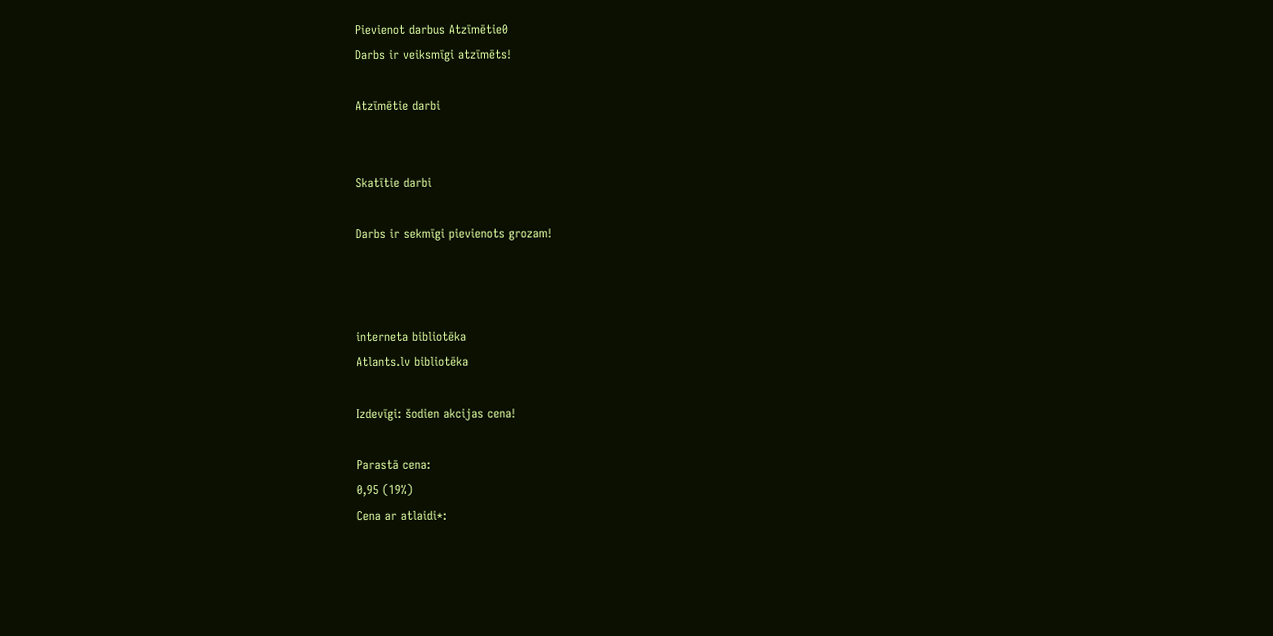Pievienot darbus Atzīmētie0
Darbs ir veiksmīgi atzīmēts!

Atzīmētie darbi


Skatītie darbi

Darbs ir sekmīgi pievienots grozam!



interneta bibliotēka
Atlants.lv bibliotēka

Izdevīgi: šodien akcijas cena!

Parastā cena:
0,95 (19%)
Cena ar atlaidi*: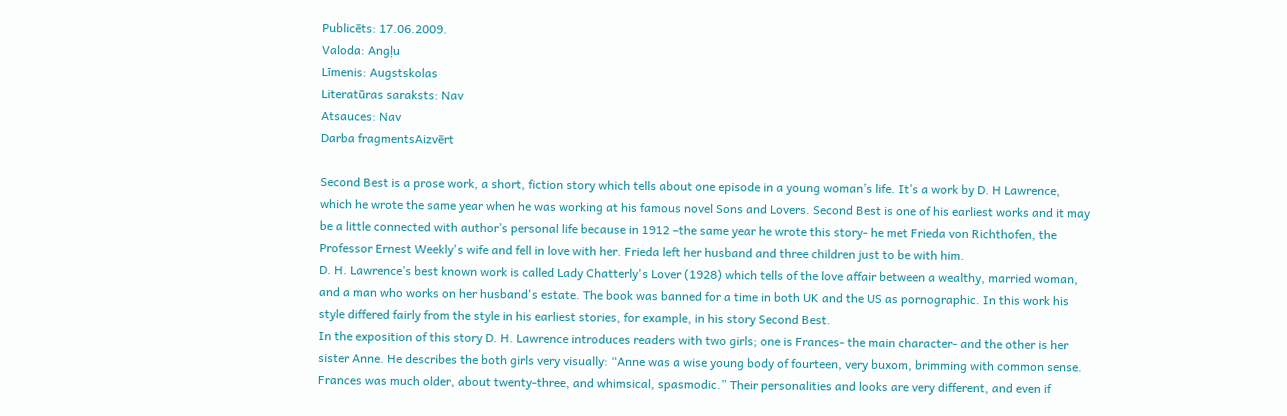Publicēts: 17.06.2009.
Valoda: Angļu
Līmenis: Augstskolas
Literatūras saraksts: Nav
Atsauces: Nav
Darba fragmentsAizvērt

Second Best is a prose work, a short, fiction story which tells about one episode in a young woman’s life. It’s a work by D. H Lawrence, which he wrote the same year when he was working at his famous novel Sons and Lovers. Second Best is one of his earliest works and it may be a little connected with author’s personal life because in 1912 –the same year he wrote this story- he met Frieda von Richthofen, the Professor Ernest Weekly's wife and fell in love with her. Frieda left her husband and three children just to be with him.
D. H. Lawrence’s best known work is called Lady Chatterly's Lover (1928) which tells of the love affair between a wealthy, married woman, and a man who works on her husband's estate. The book was banned for a time in both UK and the US as pornographic. In this work his style differed fairly from the style in his earliest stories, for example, in his story Second Best.
In the exposition of this story D. H. Lawrence introduces readers with two girls; one is Frances- the main character- and the other is her sister Anne. He describes the both girls very visually: “Anne was a wise young body of fourteen, very buxom, brimming with common sense. Frances was much older, about twenty-three, and whimsical, spasmodic.” Their personalities and looks are very different, and even if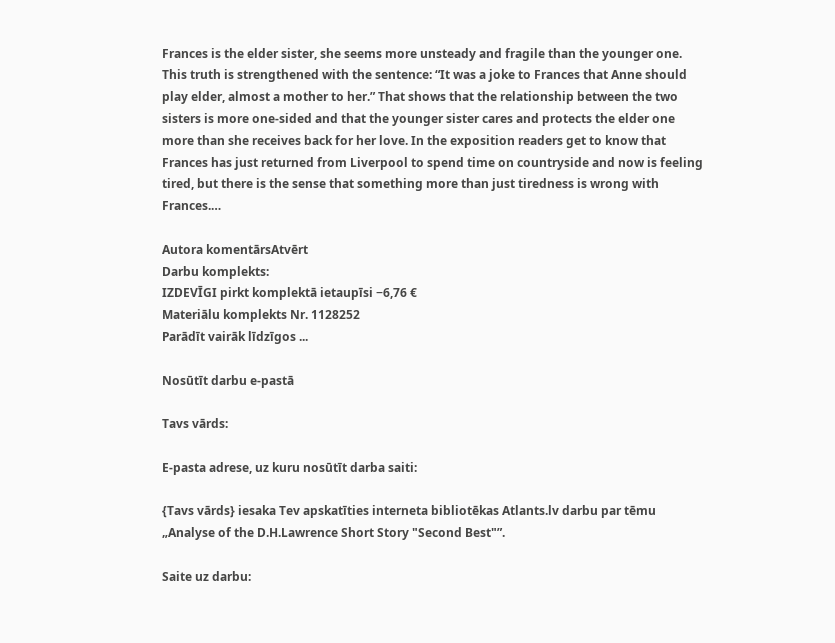Frances is the elder sister, she seems more unsteady and fragile than the younger one. This truth is strengthened with the sentence: “It was a joke to Frances that Anne should play elder, almost a mother to her.” That shows that the relationship between the two sisters is more one-sided and that the younger sister cares and protects the elder one more than she receives back for her love. In the exposition readers get to know that Frances has just returned from Liverpool to spend time on countryside and now is feeling tired, but there is the sense that something more than just tiredness is wrong with Frances.…

Autora komentārsAtvērt
Darbu komplekts:
IZDEVĪGI pirkt komplektā ietaupīsi −6,76 €
Materiālu komplekts Nr. 1128252
Parādīt vairāk līdzīgos ...

Nosūtīt darbu e-pastā

Tavs vārds:

E-pasta adrese, uz kuru nosūtīt darba saiti:

{Tavs vārds} iesaka Tev apskatīties interneta bibliotēkas Atlants.lv darbu par tēmu „Analyse of the D.H.Lawrence Short Story "Second Best"”.

Saite uz darbu: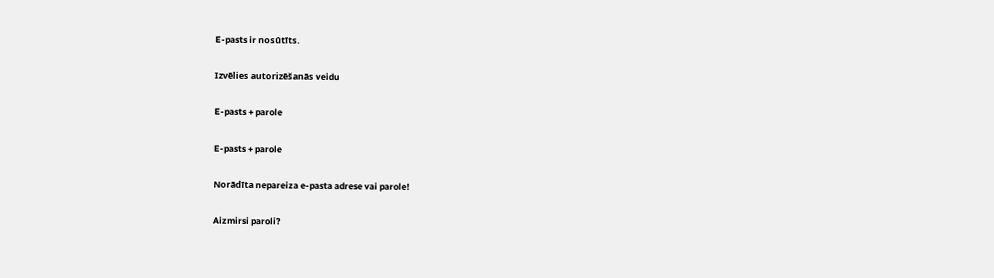E-pasts ir nosūtīts.

Izvēlies autorizēšanās veidu

E-pasts + parole

E-pasts + parole

Norādīta nepareiza e-pasta adrese vai parole!

Aizmirsi paroli?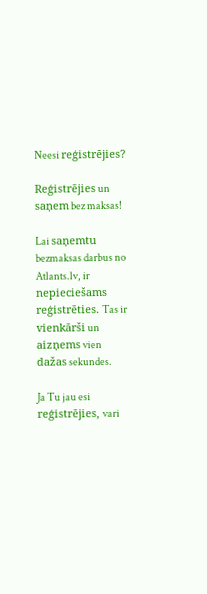Neesi reģistrējies?

Reģistrējies un saņem bez maksas!

Lai saņemtu bezmaksas darbus no Atlants.lv, ir nepieciešams reģistrēties. Tas ir vienkārši un aizņems vien dažas sekundes.

Ja Tu jau esi reģistrējies, vari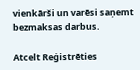vienkārši un varēsi saņemt bezmaksas darbus.

Atcelt Reģistrēties